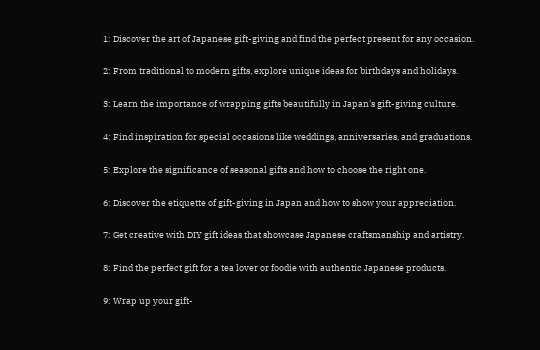1: Discover the art of Japanese gift-giving and find the perfect present for any occasion.

2: From traditional to modern gifts, explore unique ideas for birthdays and holidays.

3: Learn the importance of wrapping gifts beautifully in Japan's gift-giving culture.

4: Find inspiration for special occasions like weddings, anniversaries, and graduations.

5: Explore the significance of seasonal gifts and how to choose the right one.

6: Discover the etiquette of gift-giving in Japan and how to show your appreciation.

7: Get creative with DIY gift ideas that showcase Japanese craftsmanship and artistry.

8: Find the perfect gift for a tea lover or foodie with authentic Japanese products.

9: Wrap up your gift-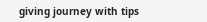giving journey with tips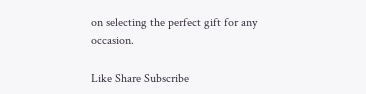on selecting the perfect gift for any occasion.

Like Share Subscribe